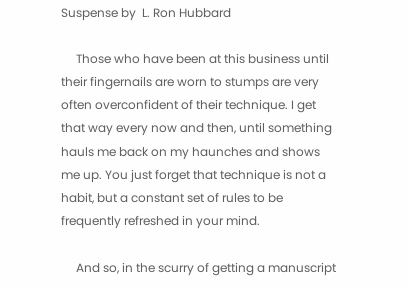Suspense by  L. Ron Hubbard

     Those who have been at this business until their fingernails are worn to stumps are very often overconfident of their technique. I get that way every now and then, until something hauls me back on my haunches and shows me up. You just forget that technique is not a habit, but a constant set of rules to be frequently refreshed in your mind.

     And so, in the scurry of getting a manuscript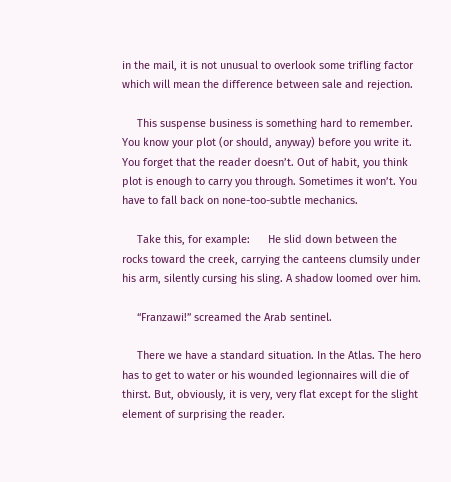in the mail, it is not unusual to overlook some trifling factor which will mean the difference between sale and rejection.

     This suspense business is something hard to remember. You know your plot (or should, anyway) before you write it. You forget that the reader doesn’t. Out of habit, you think plot is enough to carry you through. Sometimes it won’t. You have to fall back on none-too-subtle mechanics.

     Take this, for example:      He slid down between the rocks toward the creek, carrying the canteens clumsily under his arm, silently cursing his sling. A shadow loomed over him.

     “Franzawi!” screamed the Arab sentinel.

     There we have a standard situation. In the Atlas. The hero has to get to water or his wounded legionnaires will die of thirst. But, obviously, it is very, very flat except for the slight element of surprising the reader.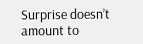Surprise doesn’t amount to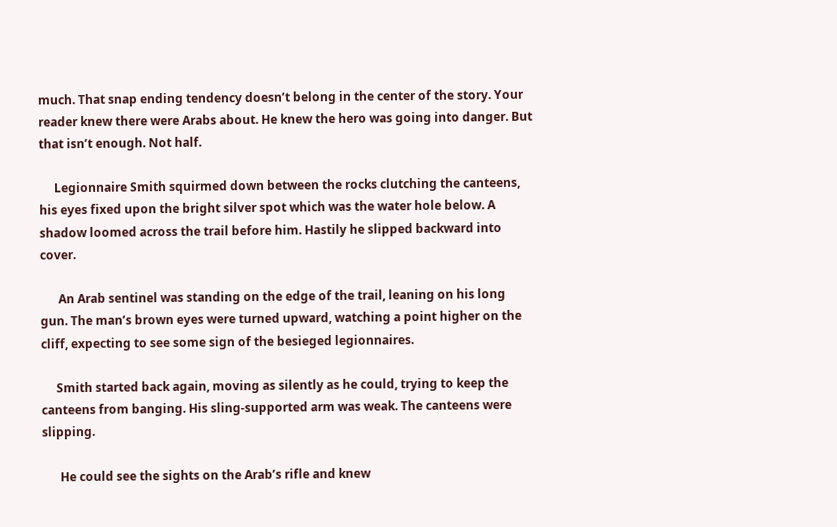much. That snap ending tendency doesn’t belong in the center of the story. Your reader knew there were Arabs about. He knew the hero was going into danger. But that isn’t enough. Not half.

     Legionnaire Smith squirmed down between the rocks clutching the canteens, his eyes fixed upon the bright silver spot which was the water hole below. A shadow loomed across the trail before him. Hastily he slipped backward into cover.

      An Arab sentinel was standing on the edge of the trail, leaning on his long gun. The man’s brown eyes were turned upward, watching a point higher on the cliff, expecting to see some sign of the besieged legionnaires.

     Smith started back again, moving as silently as he could, trying to keep the canteens from banging. His sling-supported arm was weak. The canteens were slipping.

      He could see the sights on the Arab’s rifle and knew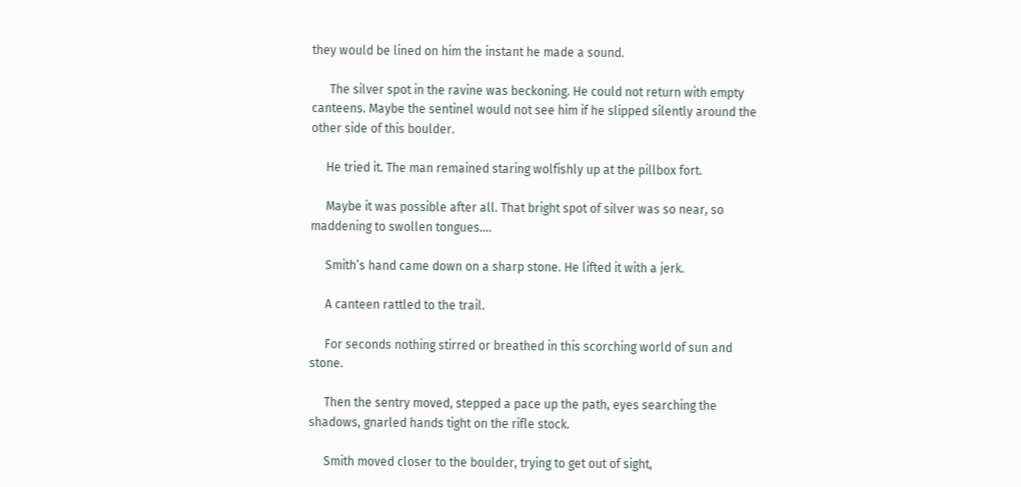they would be lined on him the instant he made a sound.

      The silver spot in the ravine was beckoning. He could not return with empty canteens. Maybe the sentinel would not see him if he slipped silently around the other side of this boulder.

     He tried it. The man remained staring wolfishly up at the pillbox fort.

     Maybe it was possible after all. That bright spot of silver was so near, so maddening to swollen tongues....

     Smith’s hand came down on a sharp stone. He lifted it with a jerk.

     A canteen rattled to the trail.

     For seconds nothing stirred or breathed in this scorching world of sun and stone.

     Then the sentry moved, stepped a pace up the path, eyes searching the shadows, gnarled hands tight on the rifle stock.

     Smith moved closer to the boulder, trying to get out of sight,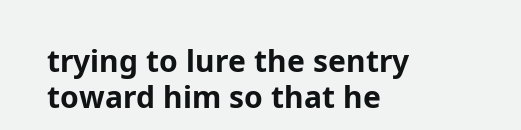trying to lure the sentry toward him so that he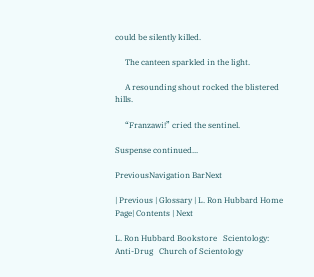could be silently killed.

     The canteen sparkled in the light.

     A resounding shout rocked the blistered hills.

     “Franzawi!” cried the sentinel.

Suspense continued...

PreviousNavigation BarNext

| Previous | Glossary | L. Ron Hubbard Home Page| Contents | Next

L. Ron Hubbard Bookstore   Scientology: Anti-Drug   Church of Scientology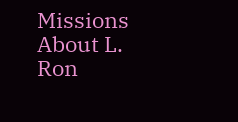Missions   About L. Ron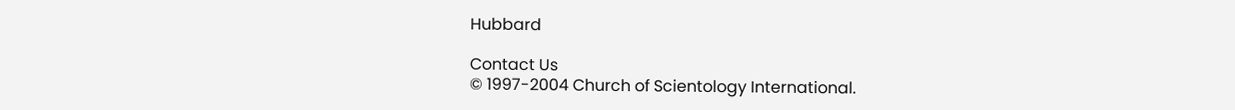Hubbard

Contact Us
© 1997-2004 Church of Scientology International.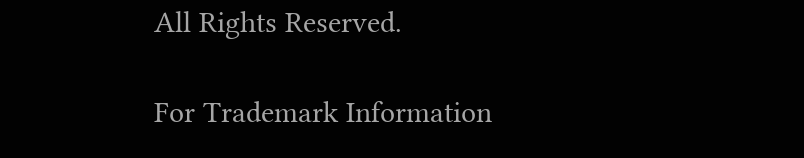All Rights Reserved.

For Trademark Information